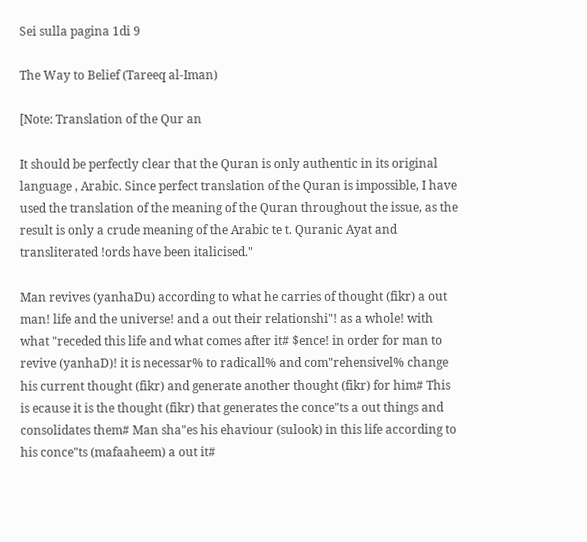Sei sulla pagina 1di 9

The Way to Belief (Tareeq al-Iman)

[Note: Translation of the Qur an

It should be perfectly clear that the Quran is only authentic in its original language , Arabic. Since perfect translation of the Quran is impossible, I have used the translation of the meaning of the Quran throughout the issue, as the result is only a crude meaning of the Arabic te t. Quranic Ayat and transliterated !ords have been italicised."

Man revives (yanhaDu) according to what he carries of thought (fikr) a out man! life and the universe! and a out their relationshi"! as a whole! with what "receded this life and what comes after it# $ence! in order for man to revive (yanhaD)! it is necessar% to radicall% and com"rehensivel% change his current thought (fikr) and generate another thought (fikr) for him# This is ecause it is the thought (fikr) that generates the conce"ts a out things and consolidates them# Man sha"es his ehaviour (sulook) in this life according to his conce"ts (mafaaheem) a out it#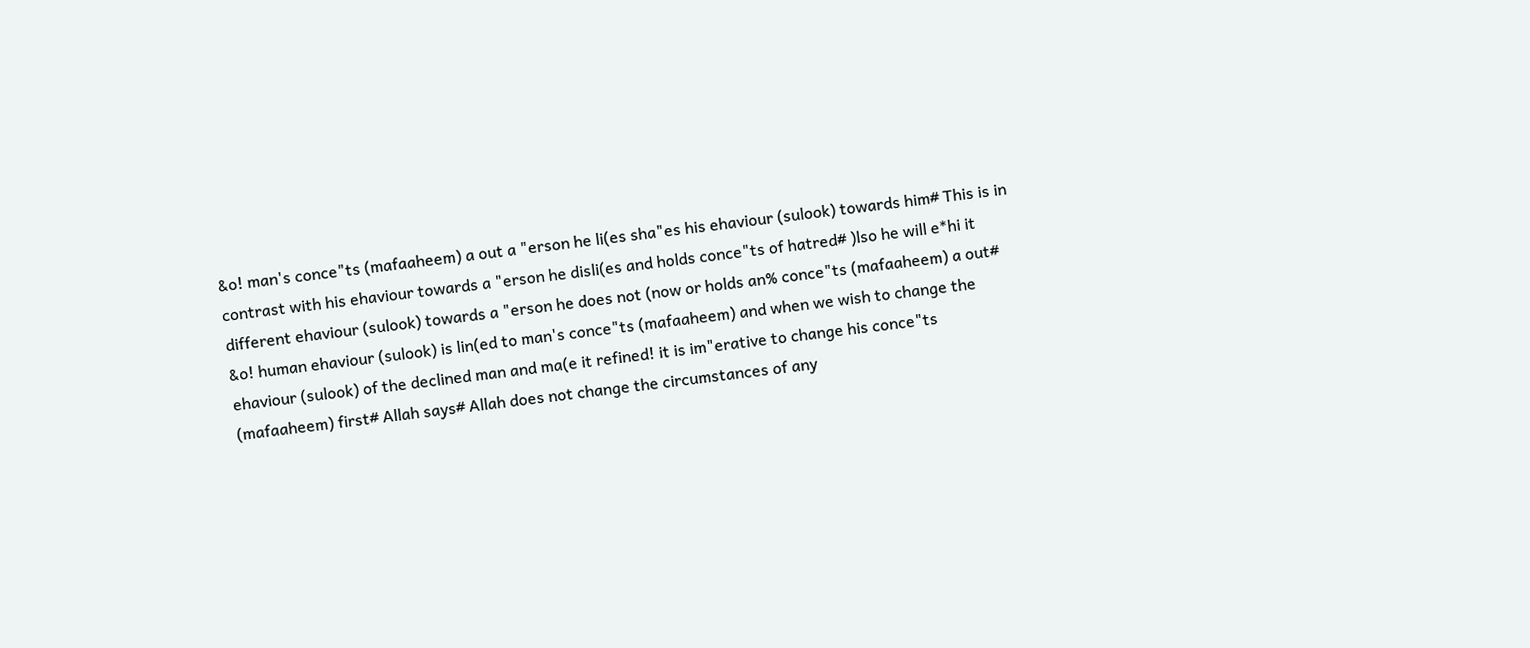&o! man's conce"ts (mafaaheem) a out a "erson he li(es sha"es his ehaviour (sulook) towards him# This is in contrast with his ehaviour towards a "erson he disli(es and holds conce"ts of hatred# )lso he will e*hi it different ehaviour (sulook) towards a "erson he does not (now or holds an% conce"ts (mafaaheem) a out# &o! human ehaviour (sulook) is lin(ed to man's conce"ts (mafaaheem) and when we wish to change the ehaviour (sulook) of the declined man and ma(e it refined! it is im"erative to change his conce"ts (mafaaheem) first# Allah says# Allah does not change the circumstances of any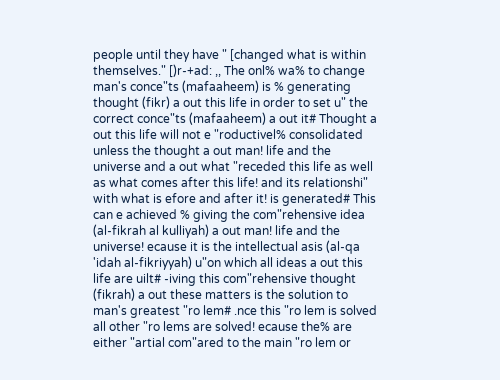people until they have " [changed what is within themselves." [)r-+ad: ,, The onl% wa% to change man's conce"ts (mafaaheem) is % generating thought (fikr) a out this life in order to set u" the correct conce"ts (mafaaheem) a out it# Thought a out this life will not e "roductivel% consolidated unless the thought a out man! life and the universe and a out what "receded this life as well as what comes after this life! and its relationshi" with what is efore and after it! is generated# This can e achieved % giving the com"rehensive idea (al-fikrah al kulliyah) a out man! life and the universe! ecause it is the intellectual asis (al-qa 'idah al-fikriyyah) u"on which all ideas a out this life are uilt# -iving this com"rehensive thought (fikrah) a out these matters is the solution to man's greatest "ro lem# .nce this "ro lem is solved all other "ro lems are solved! ecause the% are either "artial com"ared to the main "ro lem or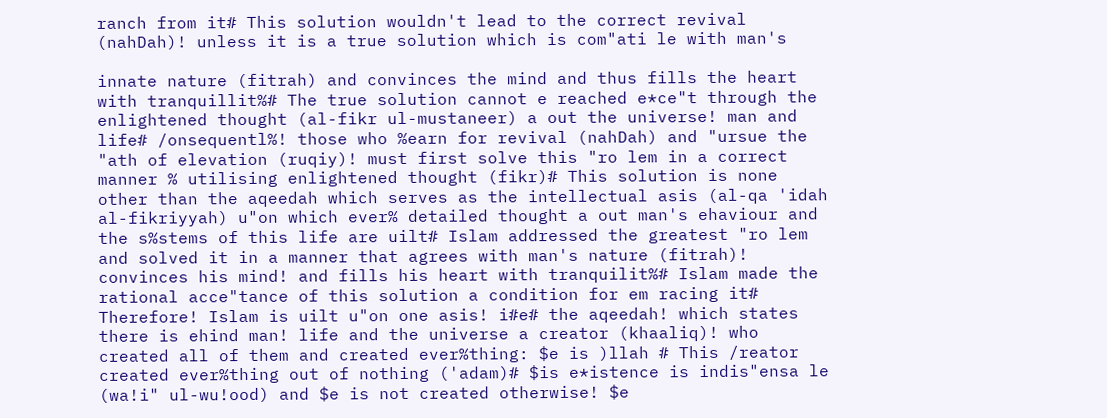ranch from it# This solution wouldn't lead to the correct revival (nahDah)! unless it is a true solution which is com"ati le with man's

innate nature (fitrah) and convinces the mind and thus fills the heart with tranquillit%# The true solution cannot e reached e*ce"t through the enlightened thought (al-fikr ul-mustaneer) a out the universe! man and life# /onsequentl%! those who %earn for revival (nahDah) and "ursue the "ath of elevation (ruqiy)! must first solve this "ro lem in a correct manner % utilising enlightened thought (fikr)# This solution is none other than the aqeedah which serves as the intellectual asis (al-qa 'idah al-fikriyyah) u"on which ever% detailed thought a out man's ehaviour and the s%stems of this life are uilt# Islam addressed the greatest "ro lem and solved it in a manner that agrees with man's nature (fitrah)! convinces his mind! and fills his heart with tranquilit%# Islam made the rational acce"tance of this solution a condition for em racing it# Therefore! Islam is uilt u"on one asis! i#e# the aqeedah! which states there is ehind man! life and the universe a creator (khaaliq)! who created all of them and created ever%thing: $e is )llah # This /reator created ever%thing out of nothing ('adam)# $is e*istence is indis"ensa le (wa!i" ul-wu!ood) and $e is not created otherwise! $e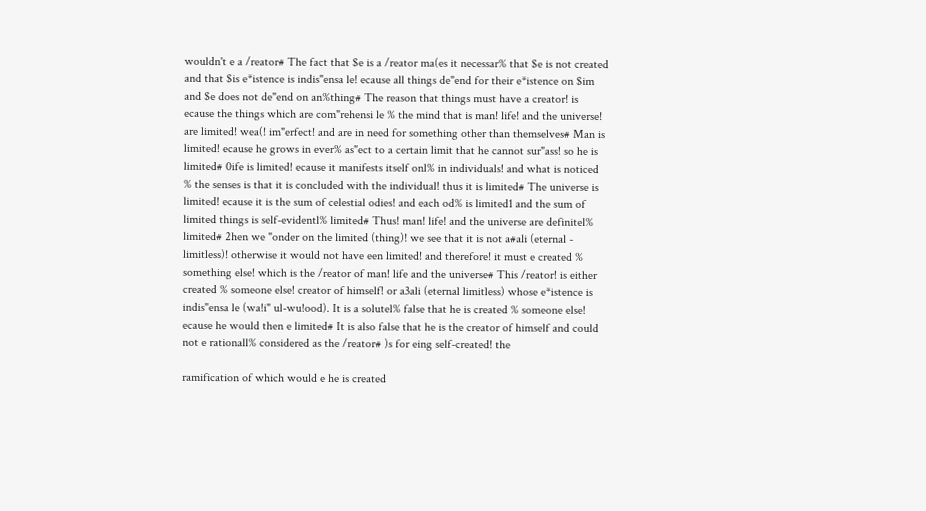wouldn't e a /reator# The fact that $e is a /reator ma(es it necessar% that $e is not created and that $is e*istence is indis"ensa le! ecause all things de"end for their e*istence on $im and $e does not de"end on an%thing# The reason that things must have a creator! is ecause the things which are com"rehensi le % the mind that is man! life! and the universe! are limited! wea(! im"erfect! and are in need for something other than themselves# Man is limited! ecause he grows in ever% as"ect to a certain limit that he cannot sur"ass! so he is limited# 0ife is limited! ecause it manifests itself onl% in individuals! and what is noticed % the senses is that it is concluded with the individual! thus it is limited# The universe is limited! ecause it is the sum of celestial odies! and each od% is limited1 and the sum of limited things is self-evidentl% limited# Thus! man! life! and the universe are definitel% limited# 2hen we "onder on the limited (thing)! we see that it is not a#ali (eternal - limitless)! otherwise it would not have een limited! and therefore! it must e created % something else! which is the /reator of man! life and the universe# This /reator! is either created % someone else! creator of himself! or a3ali (eternal limitless) whose e*istence is indis"ensa le (wa!i" ul-wu!ood). It is a solutel% false that he is created % someone else! ecause he would then e limited# It is also false that he is the creator of himself and could not e rationall% considered as the /reator# )s for eing self-created! the

ramification of which would e he is created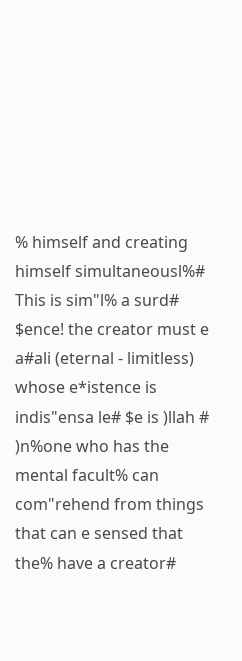% himself and creating himself simultaneousl%# This is sim"l% a surd# $ence! the creator must e a#ali (eternal - limitless) whose e*istence is indis"ensa le# $e is )llah # )n%one who has the mental facult% can com"rehend from things that can e sensed that the% have a creator#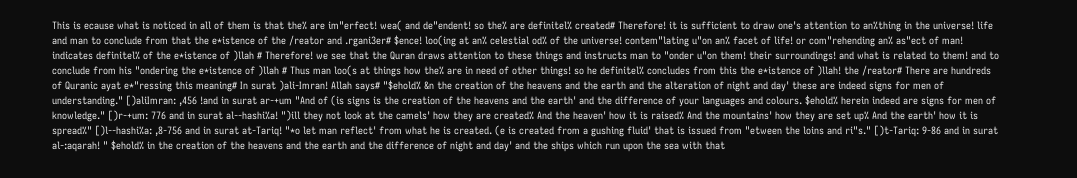This is ecause what is noticed in all of them is that the% are im"erfect! wea( and de"endent! so the% are definitel% created# Therefore! it is sufficient to draw one's attention to an%thing in the universe! life and man to conclude from that the e*istence of the /reator and .rgani3er# $ence! loo(ing at an% celestial od% of the universe! contem"lating u"on an% facet of life! or com"rehending an% as"ect of man! indicates definitel% of the e*istence of )llah # Therefore! we see that the Quran draws attention to these things and instructs man to "onder u"on them! their surroundings! and what is related to them! and to conclude from his "ondering the e*istence of )llah # Thus man loo(s at things how the% are in need of other things! so he definitel% concludes from this the e*istence of )llah! the /reator# There are hundreds of Quranic ayat e*"ressing this meaning# In surat )ali-Imran! Allah says# "$ehold% &n the creation of the heavens and the earth and the alteration of night and day' these are indeed signs for men of understanding." [)aliImran: ,456 !and in surat ar-+um "And of (is signs is the creation of the heavens and the earth' and the difference of your languages and colours. $ehold% herein indeed are signs for men of knowledge." [)r-+um: 776 and in surat al--hashi%a! ")ill they not look at the camels' how they are created% And the heaven' how it is raised% And the mountains' how they are set up% And the earth' how it is spread%" [)l--hashi%a: ,8-756 and in surat at-Tariq! "*o let man reflect' from what he is created. (e is created from a gushing fluid' that is issued from "etween the loins and ri"s." [)t-Tariq: 9-86 and in surat al-:aqarah! " $ehold% in the creation of the heavens and the earth and the difference of night and day' and the ships which run upon the sea with that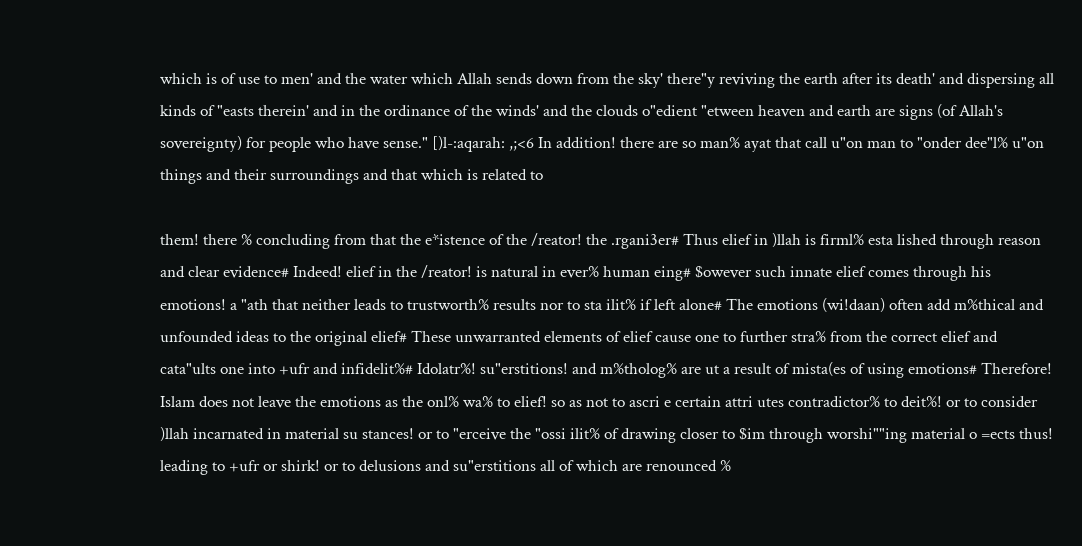which is of use to men' and the water which Allah sends down from the sky' there"y reviving the earth after its death' and dispersing all kinds of "easts therein' and in the ordinance of the winds' and the clouds o"edient "etween heaven and earth are signs (of Allah's sovereignty) for people who have sense." [)l-:aqarah: ,;<6 In addition! there are so man% ayat that call u"on man to "onder dee"l% u"on things and their surroundings and that which is related to

them! there % concluding from that the e*istence of the /reator! the .rgani3er# Thus elief in )llah is firml% esta lished through reason and clear evidence# Indeed! elief in the /reator! is natural in ever% human eing# $owever such innate elief comes through his emotions! a "ath that neither leads to trustworth% results nor to sta ilit% if left alone# The emotions (wi!daan) often add m%thical and unfounded ideas to the original elief# These unwarranted elements of elief cause one to further stra% from the correct elief and cata"ults one into +ufr and infidelit%# Idolatr%! su"erstitions! and m%tholog% are ut a result of mista(es of using emotions# Therefore! Islam does not leave the emotions as the onl% wa% to elief! so as not to ascri e certain attri utes contradictor% to deit%! or to consider )llah incarnated in material su stances! or to "erceive the "ossi ilit% of drawing closer to $im through worshi""ing material o =ects thus! leading to +ufr or shirk! or to delusions and su"erstitions all of which are renounced %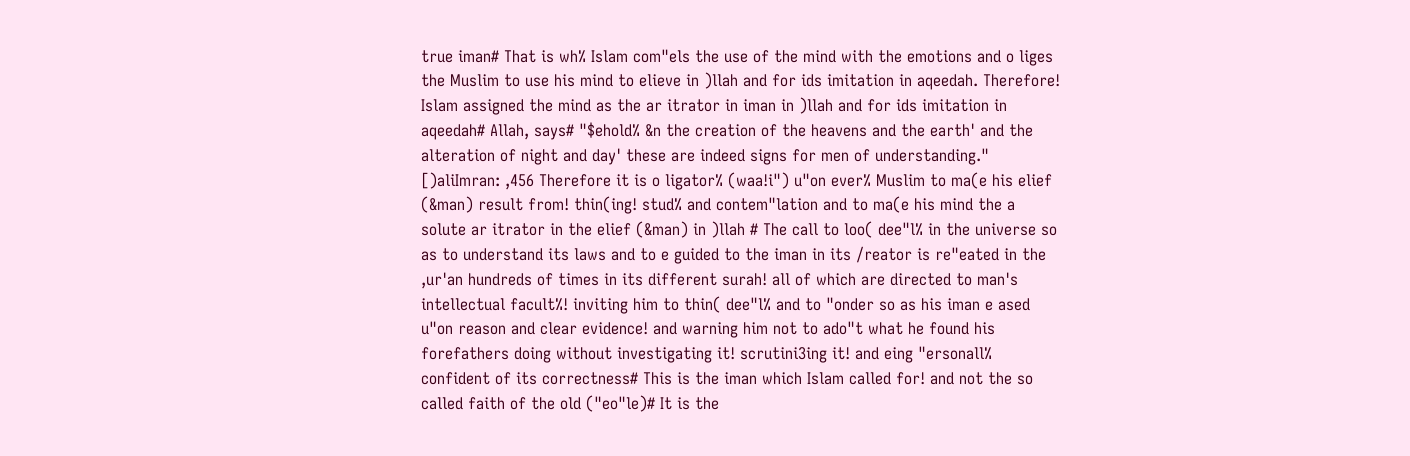true iman# That is wh% Islam com"els the use of the mind with the emotions and o liges the Muslim to use his mind to elieve in )llah and for ids imitation in aqeedah. Therefore! Islam assigned the mind as the ar itrator in iman in )llah and for ids imitation in aqeedah# Allah, says# "$ehold% &n the creation of the heavens and the earth' and the alteration of night and day' these are indeed signs for men of understanding." [)aliImran: ,456 Therefore it is o ligator% (waa!i") u"on ever% Muslim to ma(e his elief (&man) result from! thin(ing! stud% and contem"lation and to ma(e his mind the a solute ar itrator in the elief (&man) in )llah # The call to loo( dee"l% in the universe so as to understand its laws and to e guided to the iman in its /reator is re"eated in the ,ur'an hundreds of times in its different surah! all of which are directed to man's intellectual facult%! inviting him to thin( dee"l% and to "onder so as his iman e ased u"on reason and clear evidence! and warning him not to ado"t what he found his forefathers doing without investigating it! scrutini3ing it! and eing "ersonall% confident of its correctness# This is the iman which Islam called for! and not the so called faith of the old ("eo"le)# It is the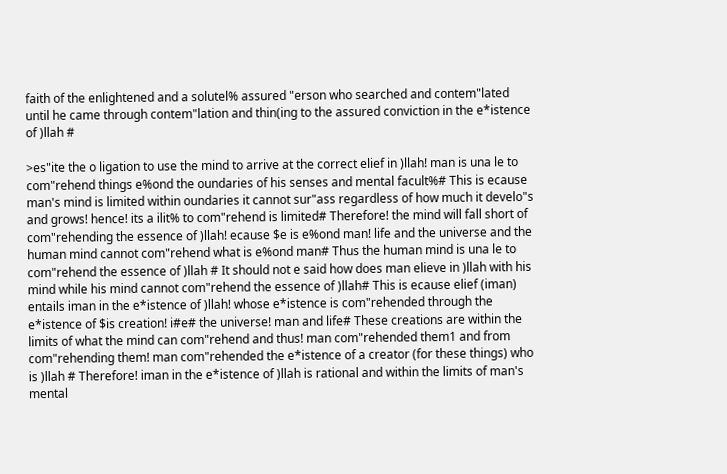faith of the enlightened and a solutel% assured "erson who searched and contem"lated until he came through contem"lation and thin(ing to the assured conviction in the e*istence of )llah #

>es"ite the o ligation to use the mind to arrive at the correct elief in )llah! man is una le to com"rehend things e%ond the oundaries of his senses and mental facult%# This is ecause man's mind is limited within oundaries it cannot sur"ass regardless of how much it develo"s and grows! hence! its a ilit% to com"rehend is limited# Therefore! the mind will fall short of com"rehending the essence of )llah! ecause $e is e%ond man! life and the universe and the human mind cannot com"rehend what is e%ond man# Thus the human mind is una le to com"rehend the essence of )llah # It should not e said how does man elieve in )llah with his mind while his mind cannot com"rehend the essence of )llah# This is ecause elief (iman) entails iman in the e*istence of )llah! whose e*istence is com"rehended through the e*istence of $is creation! i#e# the universe! man and life# These creations are within the limits of what the mind can com"rehend and thus! man com"rehended them1 and from com"rehending them! man com"rehended the e*istence of a creator (for these things) who is )llah # Therefore! iman in the e*istence of )llah is rational and within the limits of man's mental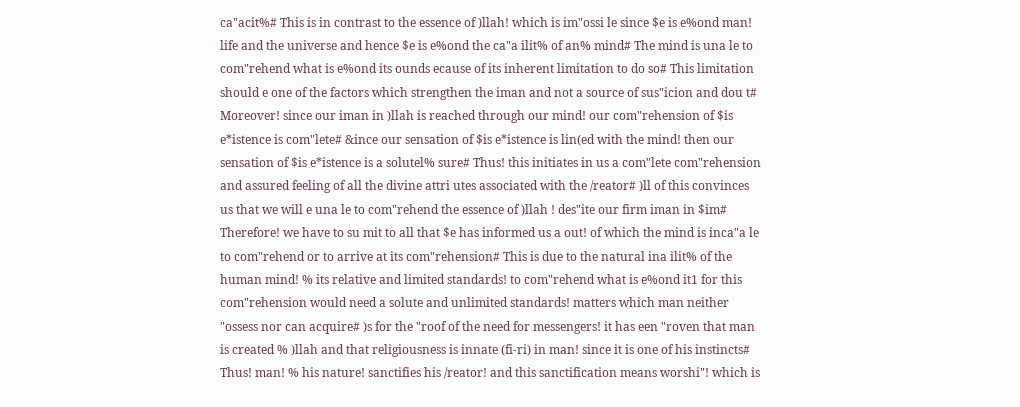ca"acit%# This is in contrast to the essence of )llah! which is im"ossi le since $e is e%ond man! life and the universe and hence $e is e%ond the ca"a ilit% of an% mind# The mind is una le to com"rehend what is e%ond its ounds ecause of its inherent limitation to do so# This limitation should e one of the factors which strengthen the iman and not a source of sus"icion and dou t# Moreover! since our iman in )llah is reached through our mind! our com"rehension of $is e*istence is com"lete# &ince our sensation of $is e*istence is lin(ed with the mind! then our sensation of $is e*istence is a solutel% sure# Thus! this initiates in us a com"lete com"rehension and assured feeling of all the divine attri utes associated with the /reator# )ll of this convinces us that we will e una le to com"rehend the essence of )llah ! des"ite our firm iman in $im# Therefore! we have to su mit to all that $e has informed us a out! of which the mind is inca"a le to com"rehend or to arrive at its com"rehension# This is due to the natural ina ilit% of the human mind! % its relative and limited standards! to com"rehend what is e%ond it1 for this com"rehension would need a solute and unlimited standards! matters which man neither "ossess nor can acquire# )s for the "roof of the need for messengers! it has een "roven that man is created % )llah and that religiousness is innate (fi-ri) in man! since it is one of his instincts# Thus! man! % his nature! sanctifies his /reator! and this sanctification means worshi"! which is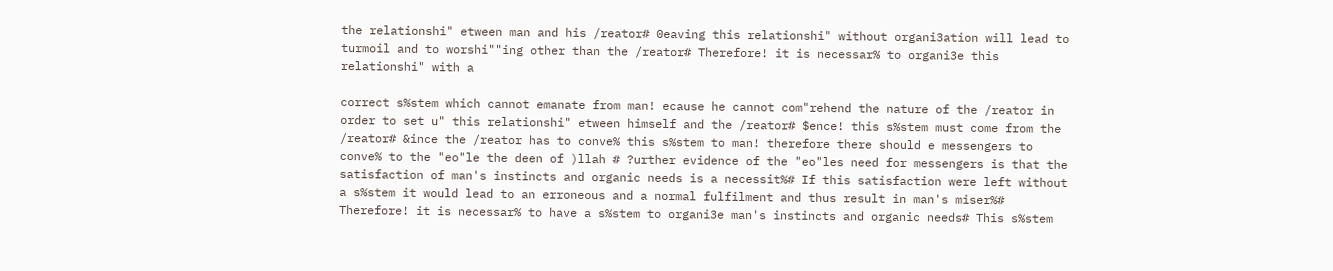the relationshi" etween man and his /reator# 0eaving this relationshi" without organi3ation will lead to turmoil and to worshi""ing other than the /reator# Therefore! it is necessar% to organi3e this relationshi" with a

correct s%stem which cannot emanate from man! ecause he cannot com"rehend the nature of the /reator in order to set u" this relationshi" etween himself and the /reator# $ence! this s%stem must come from the /reator# &ince the /reator has to conve% this s%stem to man! therefore there should e messengers to conve% to the "eo"le the deen of )llah # ?urther evidence of the "eo"les need for messengers is that the satisfaction of man's instincts and organic needs is a necessit%# If this satisfaction were left without a s%stem it would lead to an erroneous and a normal fulfilment and thus result in man's miser%# Therefore! it is necessar% to have a s%stem to organi3e man's instincts and organic needs# This s%stem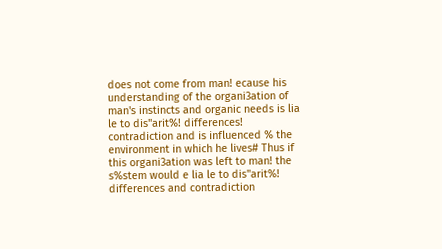does not come from man! ecause his understanding of the organi3ation of man's instincts and organic needs is lia le to dis"arit%! differences! contradiction and is influenced % the environment in which he lives# Thus if this organi3ation was left to man! the s%stem would e lia le to dis"arit%! differences and contradiction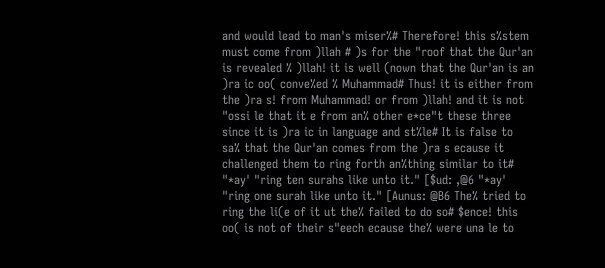and would lead to man's miser%# Therefore! this s%stem must come from )llah # )s for the "roof that the Qur'an is revealed % )llah! it is well (nown that the Qur'an is an )ra ic oo( conve%ed % Muhammad# Thus! it is either from the )ra s! from Muhammad! or from )llah! and it is not "ossi le that it e from an% other e*ce"t these three since it is )ra ic in language and st%le# It is false to sa% that the Qur'an comes from the )ra s ecause it challenged them to ring forth an%thing similar to it# "*ay' "ring ten surahs like unto it." [$ud: ,@6 "*ay' "ring one surah like unto it." [Aunus: @B6 The% tried to ring the li(e of it ut the% failed to do so# $ence! this oo( is not of their s"eech ecause the% were una le to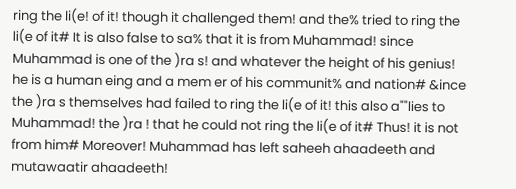ring the li(e! of it! though it challenged them! and the% tried to ring the li(e of it# It is also false to sa% that it is from Muhammad! since Muhammad is one of the )ra s! and whatever the height of his genius! he is a human eing and a mem er of his communit% and nation# &ince the )ra s themselves had failed to ring the li(e of it! this also a""lies to Muhammad! the )ra ! that he could not ring the li(e of it# Thus! it is not from him# Moreover! Muhammad has left saheeh ahaadeeth and mutawaatir ahaadeeth!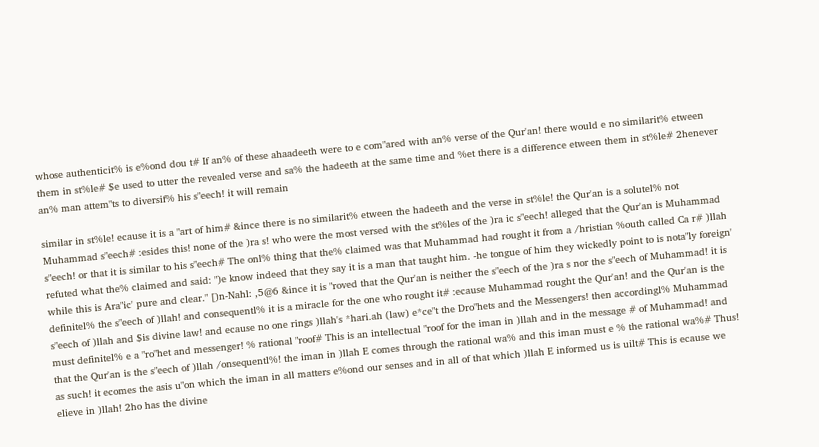whose authenticit% is e%ond dou t# If an% of these ahaadeeth were to e com"ared with an% verse of the Qur'an! there would e no similarit% etween them in st%le# $e used to utter the revealed verse and sa% the hadeeth at the same time and %et there is a difference etween them in st%le# 2henever an% man attem"ts to diversif% his s"eech! it will remain

similar in st%le! ecause it is a "art of him# &ince there is no similarit% etween the hadeeth and the verse in st%le! the Qur'an is a solutel% not Muhammad s"eech# :esides this! none of the )ra s! who were the most versed with the st%les of the )ra ic s"eech! alleged that the Qur'an is Muhammad s"eech! or that it is similar to his s"eech# The onl% thing that the% claimed was that Muhammad had rought it from a /hristian %outh called Ca r# )llah refuted what the% claimed and said: ")e know indeed that they say it is a man that taught him. -he tongue of him they wickedly point to is nota"ly foreign' while this is Ara"ic' pure and clear." [)n-Nahl: ,5@6 &ince it is "roved that the Qur'an is neither the s"eech of the )ra s nor the s"eech of Muhammad! it is definitel% the s"eech of )llah! and consequentl% it is a miracle for the one who rought it# :ecause Muhammad rought the Qur'an! and the Qur'an is the s"eech of )llah and $is divine law! and ecause no one rings )llah's *hari.ah (law) e*ce"t the Dro"hets and the Messengers! then accordingl% Muhammad must definitel% e a "ro"het and messenger! % rational "roof# This is an intellectual "roof for the iman in )llah and in the message # of Muhammad! and that the Qur'an is the s"eech of )llah /onsequentl%! the iman in )llah E comes through the rational wa% and this iman must e % the rational wa%# Thus! as such! it ecomes the asis u"on which the iman in all matters e%ond our senses and in all of that which )llah E informed us is uilt# This is ecause we elieve in )llah! 2ho has the divine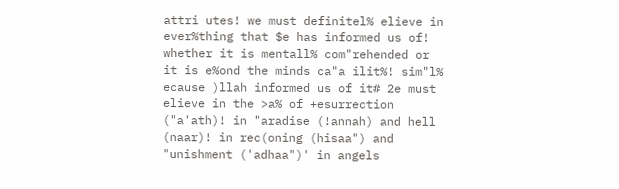attri utes! we must definitel% elieve in ever%thing that $e has informed us of! whether it is mentall% com"rehended or it is e%ond the minds ca"a ilit%! sim"l% ecause )llah informed us of it# 2e must elieve in the >a% of +esurrection ("a'ath)! in "aradise (!annah) and hell (naar)! in rec(oning (hisaa") and "unishment ('adhaa")' in angels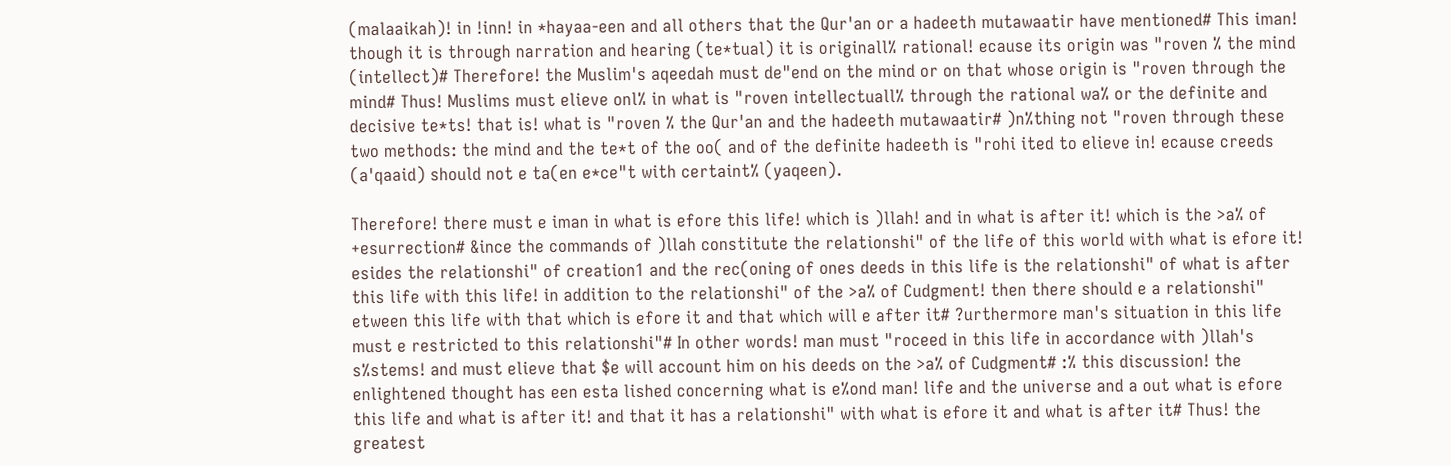(malaaikah)! in !inn! in *hayaa-een and all others that the Qur'an or a hadeeth mutawaatir have mentioned# This iman! though it is through narration and hearing (te*tual) it is originall% rational! ecause its origin was "roven % the mind (intellect)# Therefore! the Muslim's aqeedah must de"end on the mind or on that whose origin is "roven through the mind# Thus! Muslims must elieve onl% in what is "roven intellectuall% through the rational wa% or the definite and decisive te*ts! that is! what is "roven % the Qur'an and the hadeeth mutawaatir# )n%thing not "roven through these two methods: the mind and the te*t of the oo( and of the definite hadeeth is "rohi ited to elieve in! ecause creeds (a'qaaid) should not e ta(en e*ce"t with certaint% (yaqeen).

Therefore! there must e iman in what is efore this life! which is )llah! and in what is after it! which is the >a% of +esurrection# &ince the commands of )llah constitute the relationshi" of the life of this world with what is efore it! esides the relationshi" of creation1 and the rec(oning of ones deeds in this life is the relationshi" of what is after this life with this life! in addition to the relationshi" of the >a% of Cudgment! then there should e a relationshi" etween this life with that which is efore it and that which will e after it# ?urthermore man's situation in this life must e restricted to this relationshi"# In other words! man must "roceed in this life in accordance with )llah's s%stems! and must elieve that $e will account him on his deeds on the >a% of Cudgment# :% this discussion! the enlightened thought has een esta lished concerning what is e%ond man! life and the universe and a out what is efore this life and what is after it! and that it has a relationshi" with what is efore it and what is after it# Thus! the greatest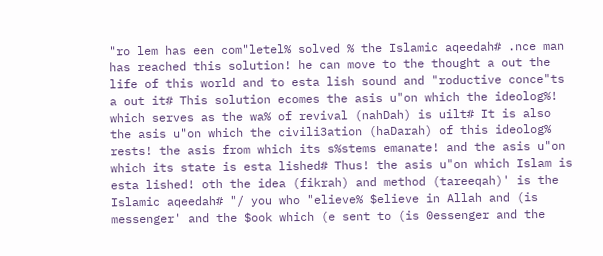"ro lem has een com"letel% solved % the Islamic aqeedah# .nce man has reached this solution! he can move to the thought a out the life of this world and to esta lish sound and "roductive conce"ts a out it# This solution ecomes the asis u"on which the ideolog%! which serves as the wa% of revival (nahDah) is uilt# It is also the asis u"on which the civili3ation (haDarah) of this ideolog% rests! the asis from which its s%stems emanate! and the asis u"on which its state is esta lished# Thus! the asis u"on which Islam is esta lished! oth the idea (fikrah) and method (tareeqah)' is the Islamic aqeedah# "/ you who "elieve% $elieve in Allah and (is messenger' and the $ook which (e sent to (is 0essenger and the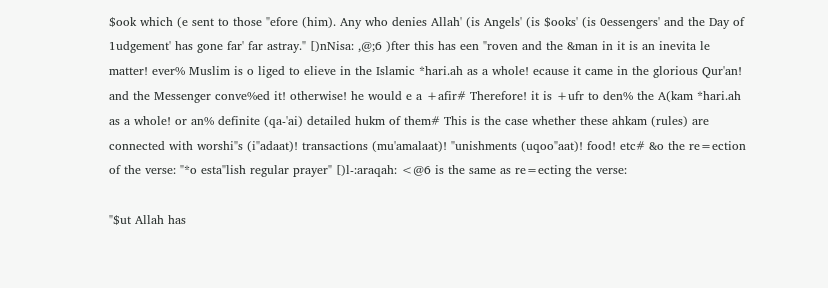$ook which (e sent to those "efore (him). Any who denies Allah' (is Angels' (is $ooks' (is 0essengers' and the Day of 1udgement' has gone far' far astray." [)nNisa: ,@;6 )fter this has een "roven and the &man in it is an inevita le matter! ever% Muslim is o liged to elieve in the Islamic *hari.ah as a whole! ecause it came in the glorious Qur'an! and the Messenger conve%ed it! otherwise! he would e a +afir# Therefore! it is +ufr to den% the A(kam *hari.ah as a whole! or an% definite (qa-'ai) detailed hukm of them# This is the case whether these ahkam (rules) are connected with worshi"s (i"adaat)! transactions (mu'amalaat)! "unishments (uqoo"aat)! food! etc# &o the re=ection of the verse: "*o esta"lish regular prayer" [)l-:araqah: <@6 is the same as re=ecting the verse:

"$ut Allah has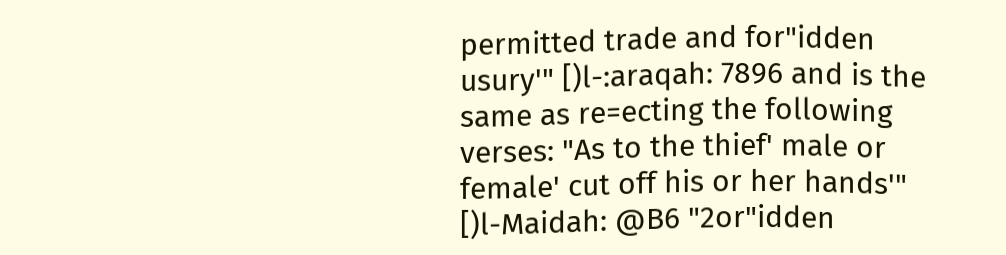permitted trade and for"idden usury'" [)l-:araqah: 7896 and is the same as re=ecting the following verses: "As to the thief' male or female' cut off his or her hands'" [)l-Maidah: @B6 "2or"idden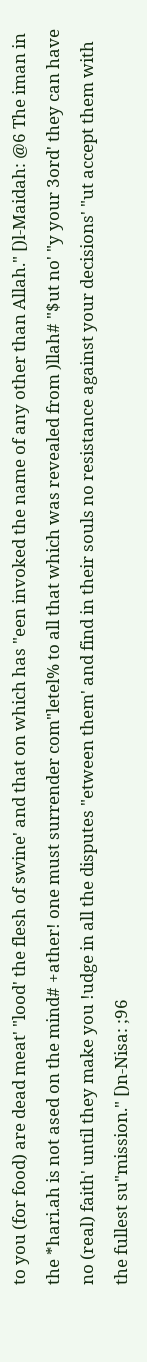to you (for food) are dead meat' "lood' the flesh of swine' and that on which has "een invoked the name of any other than Allah." [)l-Maidah: @6 The iman in the *hari.ah is not ased on the mind# +ather! one must surrender com"letel% to all that which was revealed from )llah# "$ut no' "y your 3ord' they can have no (real) faith' until they make you !udge in all the disputes "etween them' and find in their souls no resistance against your decisions' "ut accept them with the fullest su"mission." [)n-Nisa: ;96